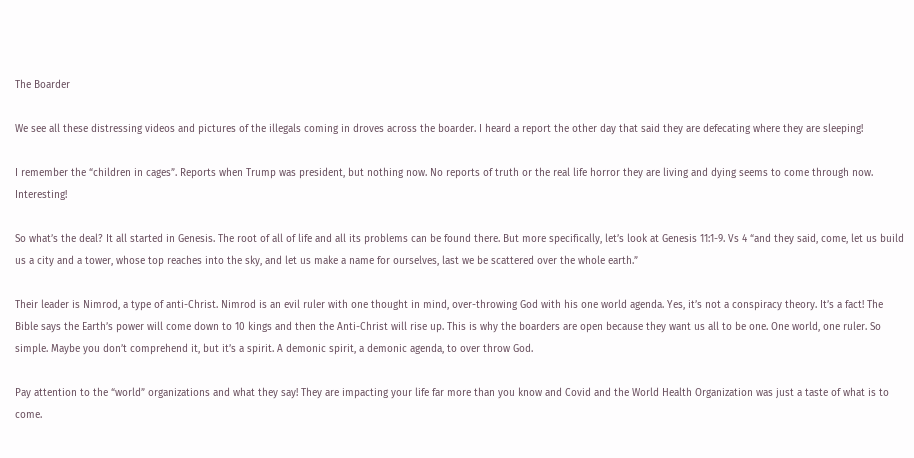The Boarder

We see all these distressing videos and pictures of the illegals coming in droves across the boarder. I heard a report the other day that said they are defecating where they are sleeping!

I remember the “children in cages”. Reports when Trump was president, but nothing now. No reports of truth or the real life horror they are living and dying seems to come through now. Interesting!

So what’s the deal? It all started in Genesis. The root of all of life and all its problems can be found there. But more specifically, let’s look at Genesis 11:1-9. Vs 4 “and they said, come, let us build us a city and a tower, whose top reaches into the sky, and let us make a name for ourselves, last we be scattered over the whole earth.”

Their leader is Nimrod, a type of anti-Christ. Nimrod is an evil ruler with one thought in mind, over-throwing God with his one world agenda. Yes, it’s not a conspiracy theory. It’s a fact! The Bible says the Earth’s power will come down to 10 kings and then the Anti-Christ will rise up. This is why the boarders are open because they want us all to be one. One world, one ruler. So simple. Maybe you don’t comprehend it, but it’s a spirit. A demonic spirit, a demonic agenda, to over throw God.

Pay attention to the “world” organizations and what they say! They are impacting your life far more than you know and Covid and the World Health Organization was just a taste of what is to come.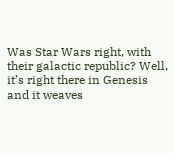Was Star Wars right, with their galactic republic? Well, it’s right there in Genesis and it weaves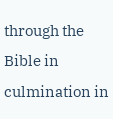through the Bible in culmination in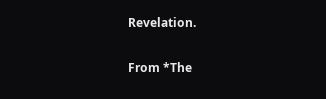Revelation.

From *The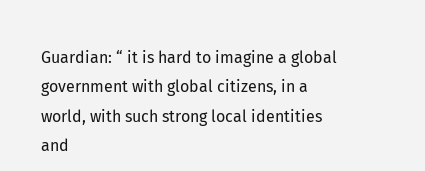Guardian: “ it is hard to imagine a global government with global citizens, in a world, with such strong local identities and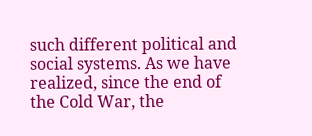such different political and social systems. As we have realized, since the end of the Cold War, the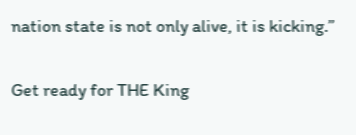nation state is not only alive, it is kicking.”

Get ready for THE King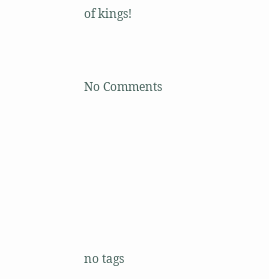of kings!


No Comments






no tags